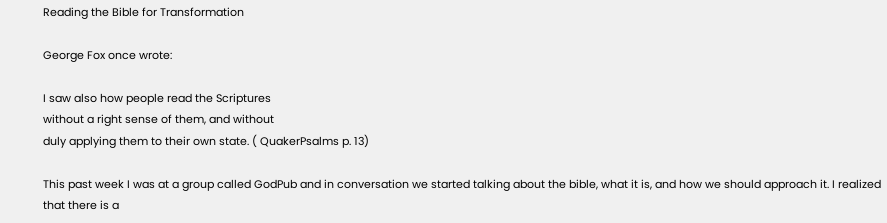Reading the Bible for Transformation

George Fox once wrote:

I saw also how people read the Scriptures
without a right sense of them, and without
duly applying them to their own state. ( QuakerPsalms p. 13)

This past week I was at a group called GodPub and in conversation we started talking about the bible, what it is, and how we should approach it. I realized that there is a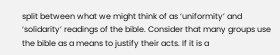split between what we might think of as ‘uniformity’ and ‘solidarity’ readings of the bible. Consider that many groups use the bible as a means to justify their acts. If it is a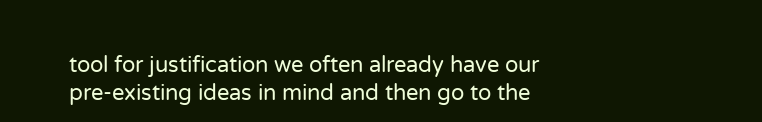tool for justification we often already have our pre-existing ideas in mind and then go to the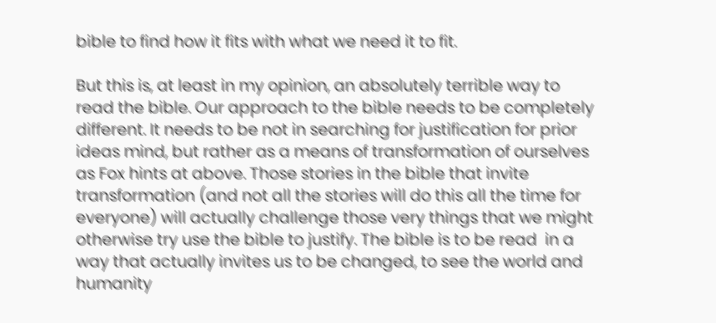bible to find how it fits with what we need it to fit.

But this is, at least in my opinion, an absolutely terrible way to read the bible. Our approach to the bible needs to be completely different. It needs to be not in searching for justification for prior ideas mind, but rather as a means of transformation of ourselves as Fox hints at above. Those stories in the bible that invite transformation (and not all the stories will do this all the time for everyone) will actually challenge those very things that we might otherwise try use the bible to justify. The bible is to be read  in a way that actually invites us to be changed, to see the world and humanity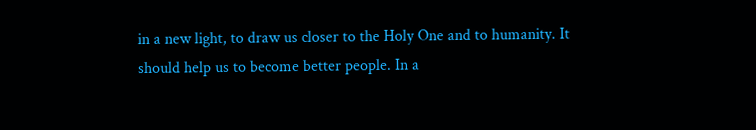in a new light, to draw us closer to the Holy One and to humanity. It should help us to become better people. In a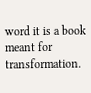word it is a book meant for transformation.